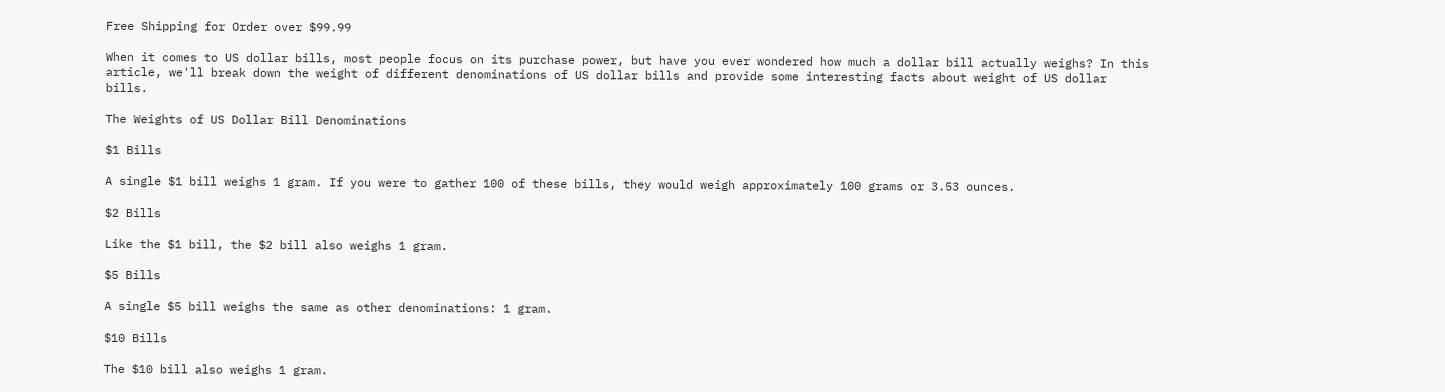Free Shipping for Order over $99.99

When it comes to US dollar bills, most people focus on its purchase power, but have you ever wondered how much a dollar bill actually weighs? In this article, we'll break down the weight of different denominations of US dollar bills and provide some interesting facts about weight of US dollar bills.

The Weights of US Dollar Bill Denominations

$1 Bills

A single $1 bill weighs 1 gram. If you were to gather 100 of these bills, they would weigh approximately 100 grams or 3.53 ounces.

$2 Bills

Like the $1 bill, the $2 bill also weighs 1 gram.

$5 Bills

A single $5 bill weighs the same as other denominations: 1 gram.

$10 Bills

The $10 bill also weighs 1 gram.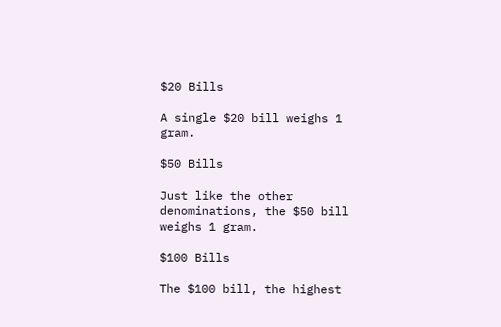$20 Bills

A single $20 bill weighs 1 gram.

$50 Bills

Just like the other denominations, the $50 bill weighs 1 gram.

$100 Bills

The $100 bill, the highest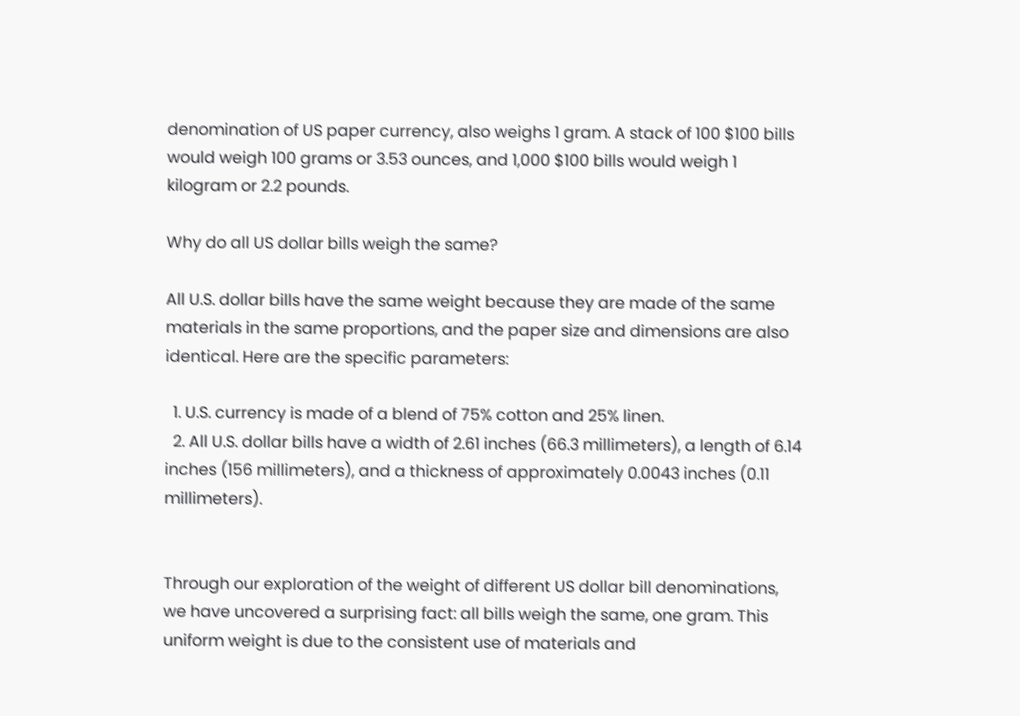denomination of US paper currency, also weighs 1 gram. A stack of 100 $100 bills would weigh 100 grams or 3.53 ounces, and 1,000 $100 bills would weigh 1 kilogram or 2.2 pounds.

Why do all US dollar bills weigh the same?

All U.S. dollar bills have the same weight because they are made of the same materials in the same proportions, and the paper size and dimensions are also identical. Here are the specific parameters:

  1. U.S. currency is made of a blend of 75% cotton and 25% linen.
  2. All U.S. dollar bills have a width of 2.61 inches (66.3 millimeters), a length of 6.14 inches (156 millimeters), and a thickness of approximately 0.0043 inches (0.11 millimeters).


Through our exploration of the weight of different US dollar bill denominations, we have uncovered a surprising fact: all bills weigh the same, one gram. This uniform weight is due to the consistent use of materials and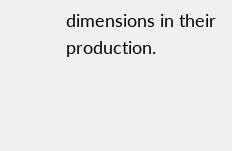dimensions in their production.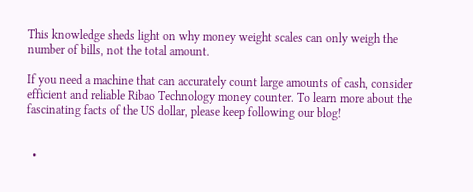This knowledge sheds light on why money weight scales can only weigh the number of bills, not the total amount.

If you need a machine that can accurately count large amounts of cash, consider efficient and reliable Ribao Technology money counter. To learn more about the fascinating facts of the US dollar, please keep following our blog!


  •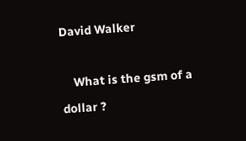David Walker

    What is the gsm of a dollar ?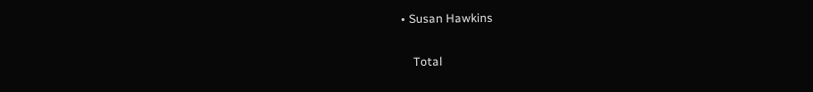• Susan Hawkins

    Total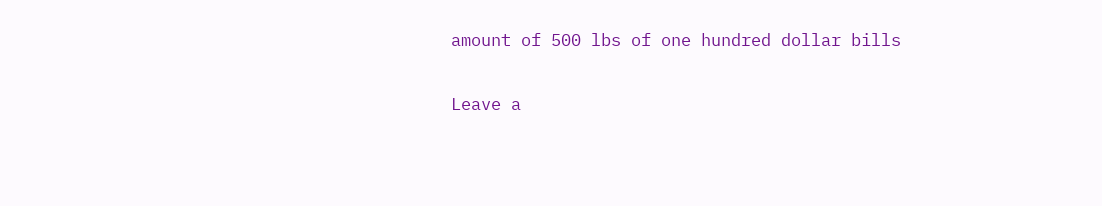amount of 500 lbs of one hundred dollar bills

Leave a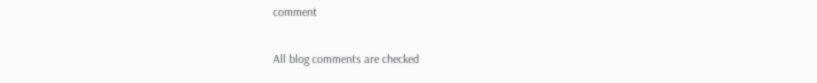comment

All blog comments are checked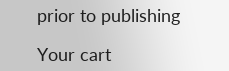prior to publishing

Your cart